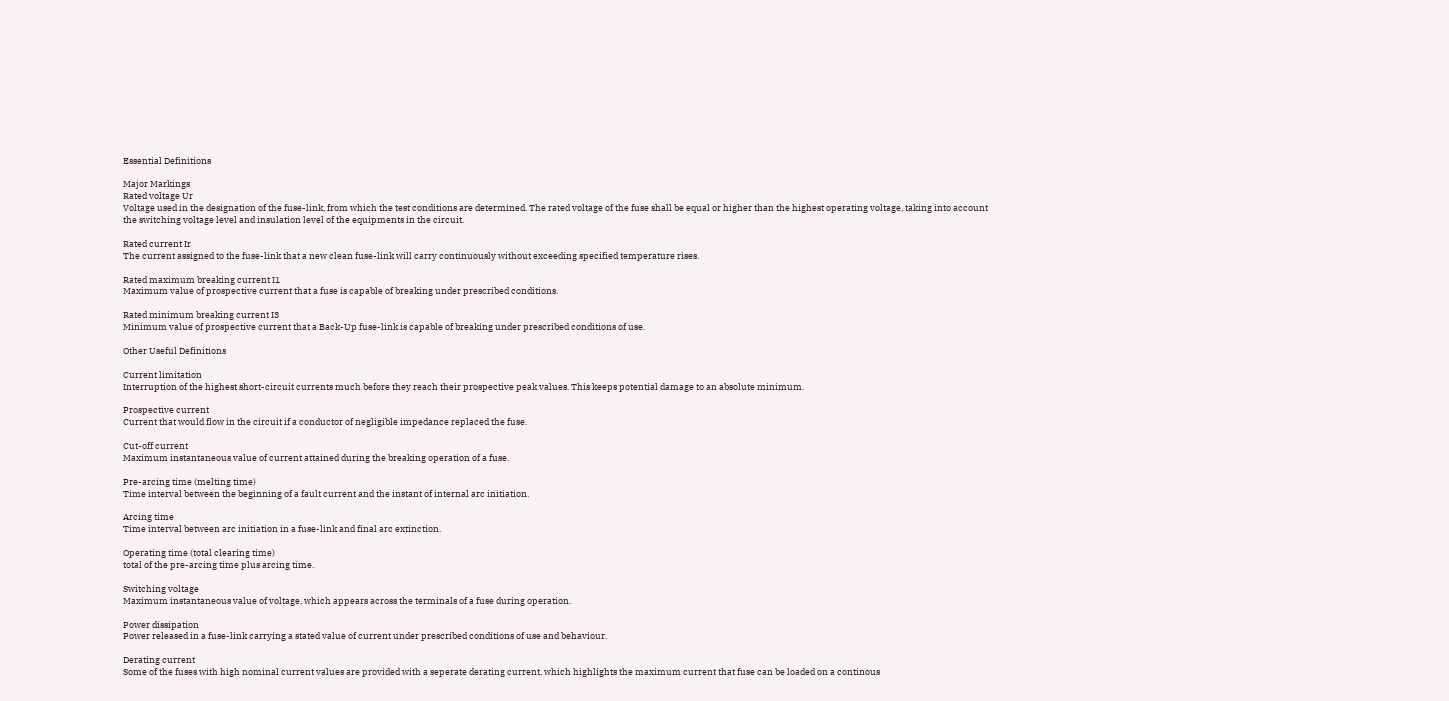Essential Definitions

Major Markings
Rated voltage Ur
Voltage used in the designation of the fuse-link, from which the test conditions are determined. The rated voltage of the fuse shall be equal or higher than the highest operating voltage, taking into account the switching voltage level and insulation level of the equipments in the circuit.

Rated current Ir
The current assigned to the fuse-link that a new clean fuse-link will carry continuously without exceeding specified temperature rises.

Rated maximum breaking current I1
Maximum value of prospective current that a fuse is capable of breaking under prescribed conditions.

Rated minimum breaking current I3
Minimum value of prospective current that a Back-Up fuse-link is capable of breaking under prescribed conditions of use.

Other Useful Definitions

Current limitation
Interruption of the highest short-circuit currents much before they reach their prospective peak values. This keeps potential damage to an absolute minimum.

Prospective current
Current that would flow in the circuit if a conductor of negligible impedance replaced the fuse.

Cut-off current
Maximum instantaneous value of current attained during the breaking operation of a fuse.

Pre-arcing time (melting time)
Time interval between the beginning of a fault current and the instant of internal arc initiation.

Arcing time
Time interval between arc initiation in a fuse-link and final arc extinction.

Operating time (total clearing time)
total of the pre-arcing time plus arcing time.

Switching voltage
Maximum instantaneous value of voltage, which appears across the terminals of a fuse during operation.

Power dissipation
Power released in a fuse-link carrying a stated value of current under prescribed conditions of use and behaviour.

Derating current
Some of the fuses with high nominal current values are provided with a seperate derating current, which highlights the maximum current that fuse can be loaded on a continous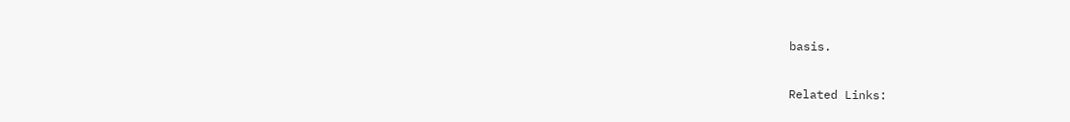basis.

Related Links: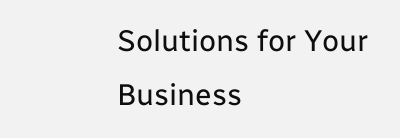Solutions for Your Business